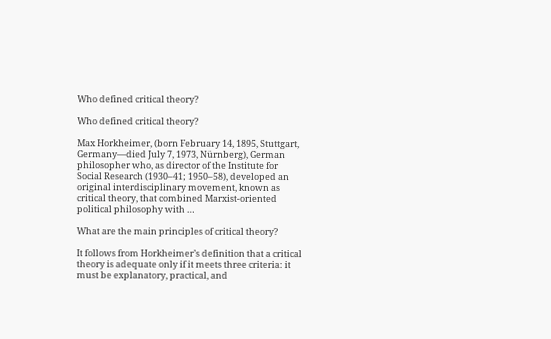Who defined critical theory?

Who defined critical theory?

Max Horkheimer, (born February 14, 1895, Stuttgart, Germany—died July 7, 1973, Nürnberg), German philosopher who, as director of the Institute for Social Research (1930–41; 1950–58), developed an original interdisciplinary movement, known as critical theory, that combined Marxist-oriented political philosophy with …

What are the main principles of critical theory?

It follows from Horkheimer’s definition that a critical theory is adequate only if it meets three criteria: it must be explanatory, practical, and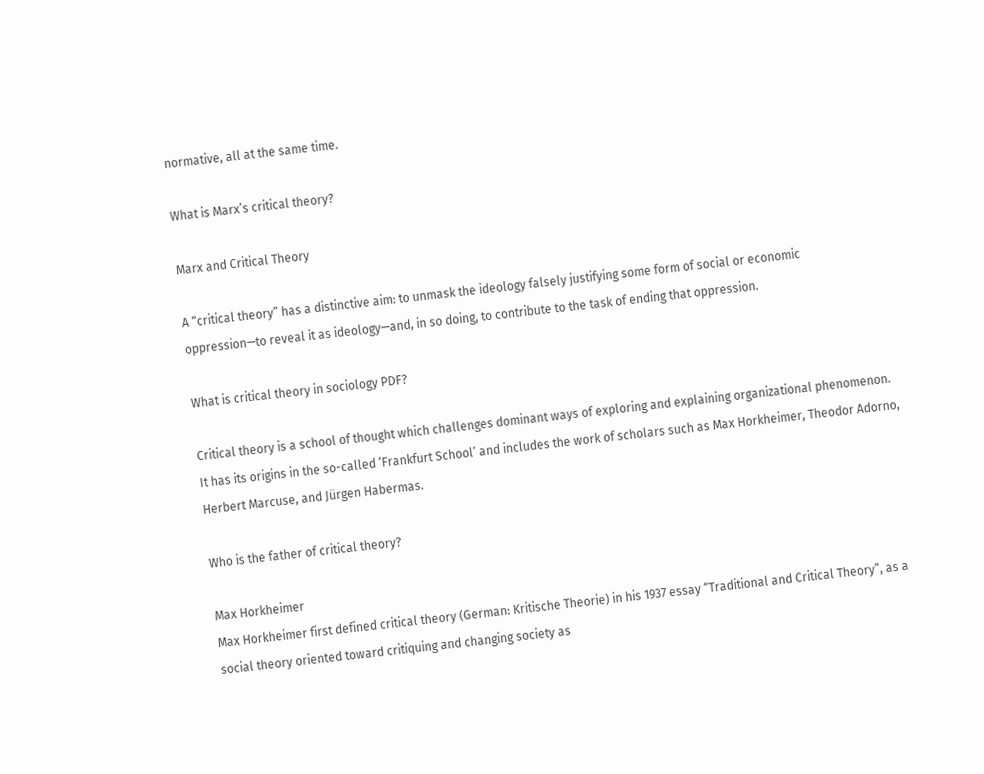normative, all at the same time.

What is Marx’s critical theory?

Marx and Critical Theory

A “critical theory” has a distinctive aim: to unmask the ideology falsely justifying some form of social or economic oppression—to reveal it as ideology—and, in so doing, to contribute to the task of ending that oppression.

What is critical theory in sociology PDF?

Critical theory is a school of thought which challenges dominant ways of exploring and explaining organizational phenomenon. It has its origins in the so-called ‘Frankfurt School’ and includes the work of scholars such as Max Horkheimer, Theodor Adorno, Herbert Marcuse, and Jürgen Habermas.

Who is the father of critical theory?

Max Horkheimer
Max Horkheimer first defined critical theory (German: Kritische Theorie) in his 1937 essay “Traditional and Critical Theory”, as a social theory oriented toward critiquing and changing society as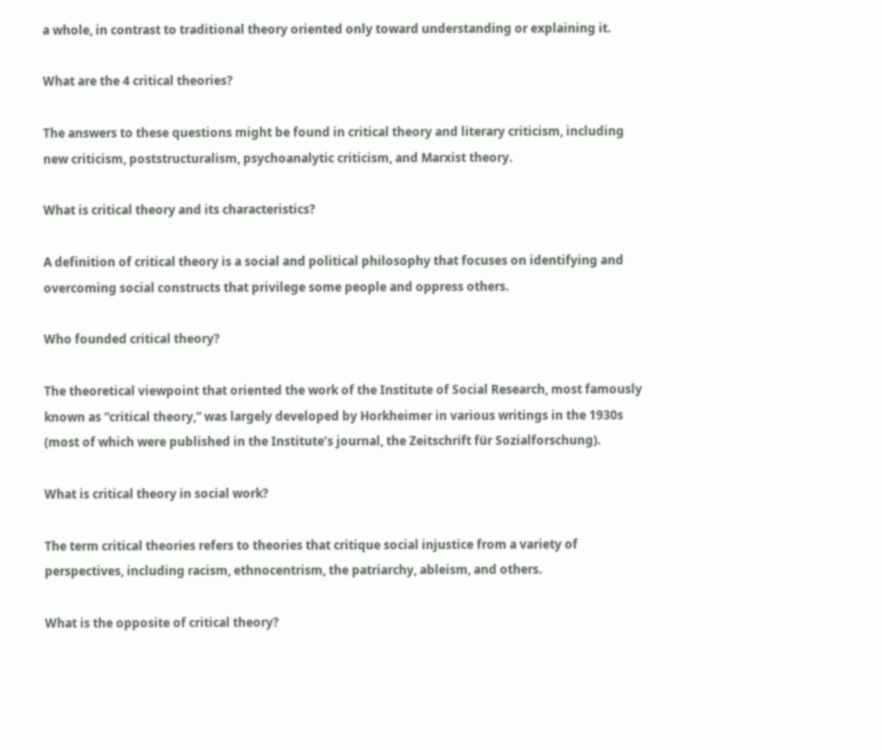a whole, in contrast to traditional theory oriented only toward understanding or explaining it.

What are the 4 critical theories?

The answers to these questions might be found in critical theory and literary criticism, including new criticism, poststructuralism, psychoanalytic criticism, and Marxist theory.

What is critical theory and its characteristics?

A definition of critical theory is a social and political philosophy that focuses on identifying and overcoming social constructs that privilege some people and oppress others.

Who founded critical theory?

The theoretical viewpoint that oriented the work of the Institute of Social Research, most famously known as “critical theory,” was largely developed by Horkheimer in various writings in the 1930s (most of which were published in the Institute’s journal, the Zeitschrift für Sozialforschung).

What is critical theory in social work?

The term critical theories refers to theories that critique social injustice from a variety of perspectives, including racism, ethnocentrism, the patriarchy, ableism, and others.

What is the opposite of critical theory?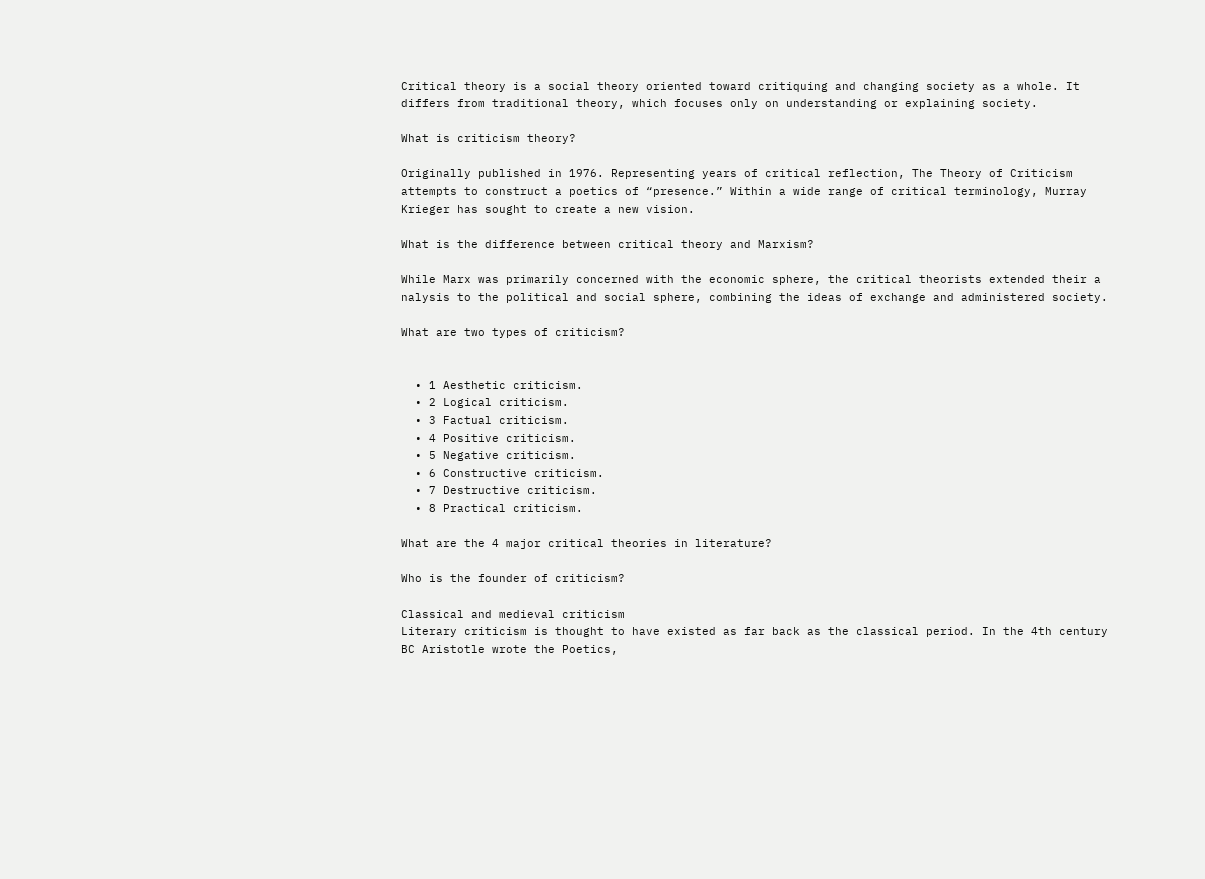Critical theory is a social theory oriented toward critiquing and changing society as a whole. It differs from traditional theory, which focuses only on understanding or explaining society.

What is criticism theory?

Originally published in 1976. Representing years of critical reflection, The Theory of Criticism attempts to construct a poetics of “presence.” Within a wide range of critical terminology, Murray Krieger has sought to create a new vision.

What is the difference between critical theory and Marxism?

While Marx was primarily concerned with the economic sphere, the critical theorists extended their a nalysis to the political and social sphere, combining the ideas of exchange and administered society.

What are two types of criticism?


  • 1 Aesthetic criticism.
  • 2 Logical criticism.
  • 3 Factual criticism.
  • 4 Positive criticism.
  • 5 Negative criticism.
  • 6 Constructive criticism.
  • 7 Destructive criticism.
  • 8 Practical criticism.

What are the 4 major critical theories in literature?

Who is the founder of criticism?

Classical and medieval criticism
Literary criticism is thought to have existed as far back as the classical period. In the 4th century BC Aristotle wrote the Poetics,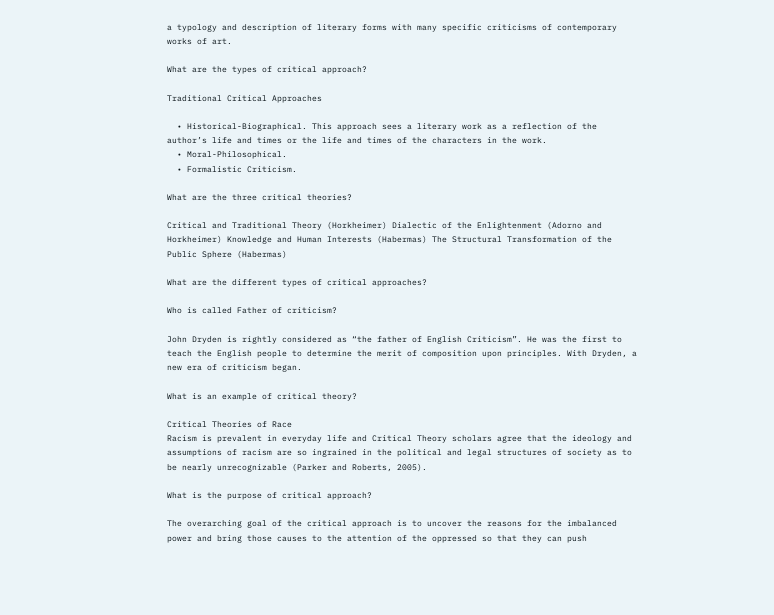a typology and description of literary forms with many specific criticisms of contemporary works of art.

What are the types of critical approach?

Traditional Critical Approaches

  • Historical-Biographical. This approach sees a literary work as a reflection of the author’s life and times or the life and times of the characters in the work.
  • Moral-Philosophical.
  • Formalistic Criticism.

What are the three critical theories?

Critical and Traditional Theory (Horkheimer) Dialectic of the Enlightenment (Adorno and Horkheimer) Knowledge and Human Interests (Habermas) The Structural Transformation of the Public Sphere (Habermas)

What are the different types of critical approaches?

Who is called Father of criticism?

John Dryden is rightly considered as “the father of English Criticism”. He was the first to teach the English people to determine the merit of composition upon principles. With Dryden, a new era of criticism began.

What is an example of critical theory?

Critical Theories of Race
Racism is prevalent in everyday life and Critical Theory scholars agree that the ideology and assumptions of racism are so ingrained in the political and legal structures of society as to be nearly unrecognizable (Parker and Roberts, 2005).

What is the purpose of critical approach?

The overarching goal of the critical approach is to uncover the reasons for the imbalanced power and bring those causes to the attention of the oppressed so that they can push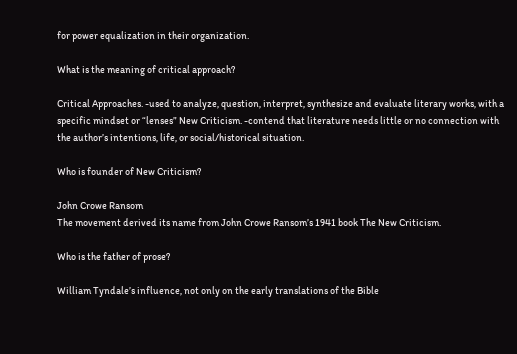for power equalization in their organization.

What is the meaning of critical approach?

Critical Approaches. -used to analyze, question, interpret, synthesize and evaluate literary works, with a specific mindset or “lenses” New Criticism. -contend that literature needs little or no connection with the author’s intentions, life, or social/historical situation.

Who is founder of New Criticism?

John Crowe Ransom
The movement derived its name from John Crowe Ransom’s 1941 book The New Criticism.

Who is the father of prose?

William Tyndale’s influence, not only on the early translations of the Bible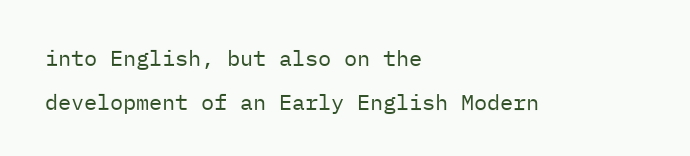into English, but also on the development of an Early English Modern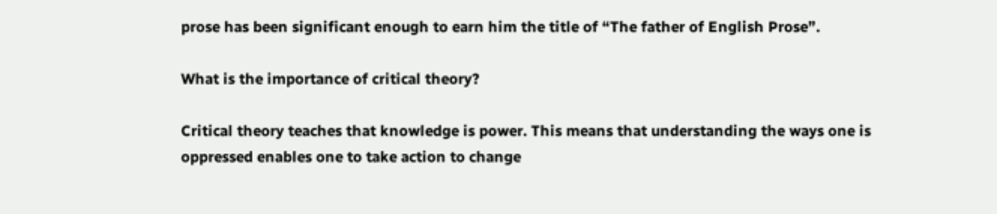prose has been significant enough to earn him the title of “The father of English Prose”.

What is the importance of critical theory?

Critical theory teaches that knowledge is power. This means that understanding the ways one is oppressed enables one to take action to change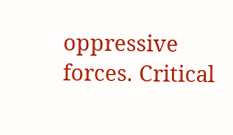oppressive forces. Critical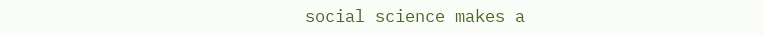social science makes a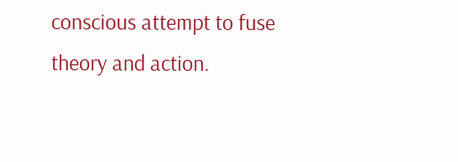conscious attempt to fuse theory and action.